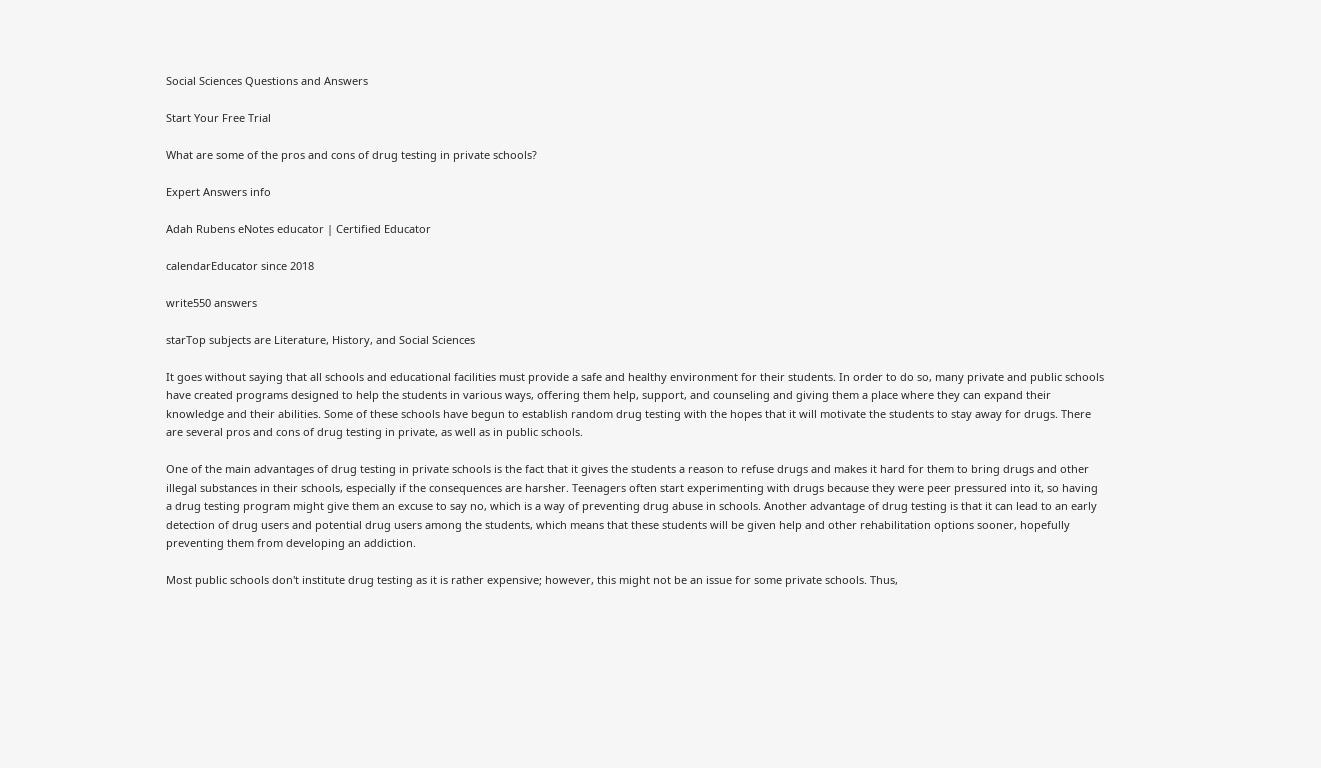Social Sciences Questions and Answers

Start Your Free Trial

What are some of the pros and cons of drug testing in private schools?

Expert Answers info

Adah Rubens eNotes educator | Certified Educator

calendarEducator since 2018

write550 answers

starTop subjects are Literature, History, and Social Sciences

It goes without saying that all schools and educational facilities must provide a safe and healthy environment for their students. In order to do so, many private and public schools have created programs designed to help the students in various ways, offering them help, support, and counseling and giving them a place where they can expand their knowledge and their abilities. Some of these schools have begun to establish random drug testing with the hopes that it will motivate the students to stay away for drugs. There are several pros and cons of drug testing in private, as well as in public schools.

One of the main advantages of drug testing in private schools is the fact that it gives the students a reason to refuse drugs and makes it hard for them to bring drugs and other illegal substances in their schools, especially if the consequences are harsher. Teenagers often start experimenting with drugs because they were peer pressured into it, so having a drug testing program might give them an excuse to say no, which is a way of preventing drug abuse in schools. Another advantage of drug testing is that it can lead to an early detection of drug users and potential drug users among the students, which means that these students will be given help and other rehabilitation options sooner, hopefully preventing them from developing an addiction.

Most public schools don't institute drug testing as it is rather expensive; however, this might not be an issue for some private schools. Thus,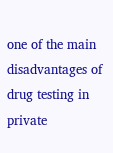one of the main disadvantages of drug testing in private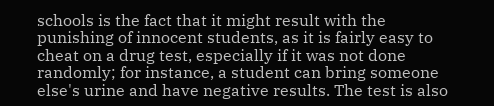schools is the fact that it might result with the punishing of innocent students, as it is fairly easy to cheat on a drug test, especially if it was not done randomly; for instance, a student can bring someone else's urine and have negative results. The test is also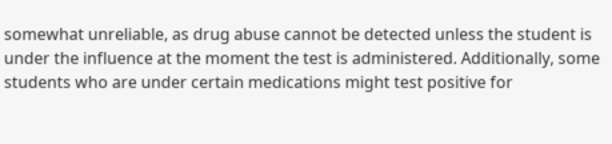somewhat unreliable, as drug abuse cannot be detected unless the student is under the influence at the moment the test is administered. Additionally, some students who are under certain medications might test positive for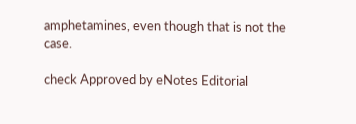amphetamines, even though that is not the case.

check Approved by eNotes Editorial